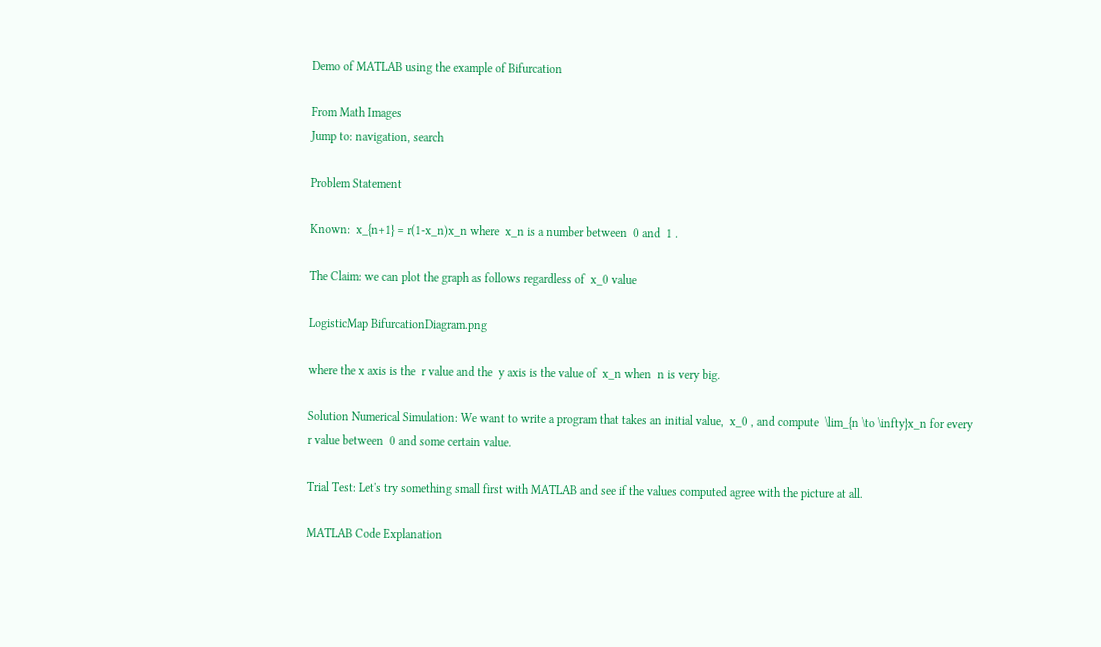Demo of MATLAB using the example of Bifurcation

From Math Images
Jump to: navigation, search

Problem Statement

Known:  x_{n+1} = r(1-x_n)x_n where  x_n is a number between  0 and  1 .

The Claim: we can plot the graph as follows regardless of  x_0 value

LogisticMap BifurcationDiagram.png

where the x axis is the  r value and the  y axis is the value of  x_n when  n is very big.

Solution Numerical Simulation: We want to write a program that takes an initial value,  x_0 , and compute  \lim_{n \to \infty}x_n for every  r value between  0 and some certain value.

Trial Test: Let's try something small first with MATLAB and see if the values computed agree with the picture at all.

MATLAB Code Explanation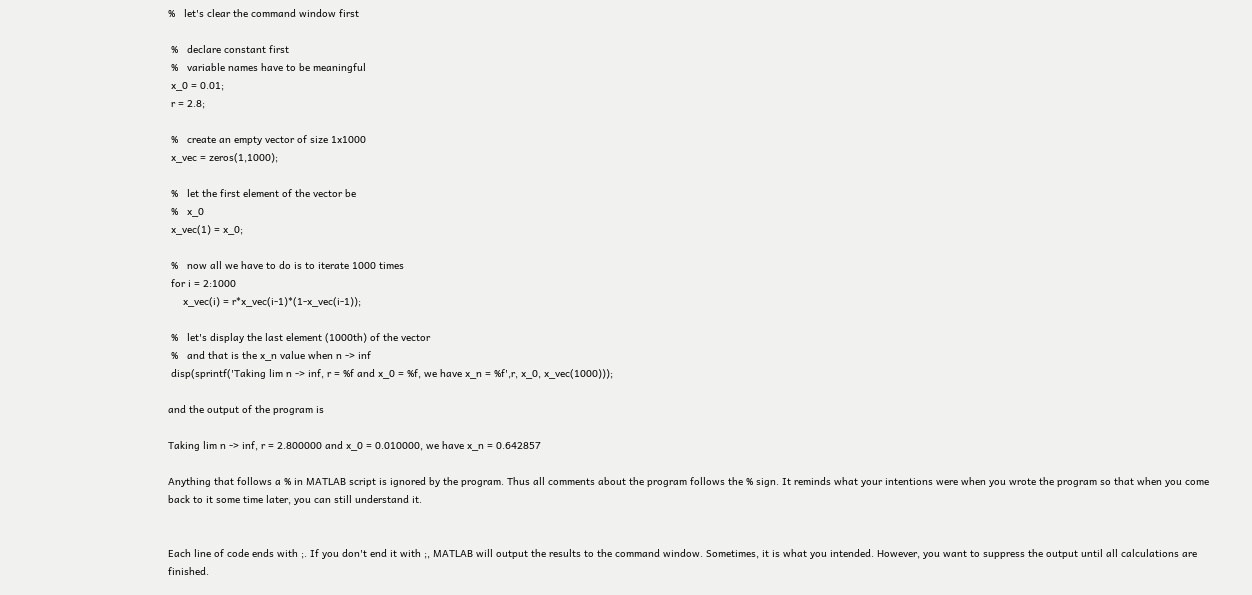%   let's clear the command window first

 %   declare constant first
 %   variable names have to be meaningful
 x_0 = 0.01;
 r = 2.8;

 %   create an empty vector of size 1x1000
 x_vec = zeros(1,1000);

 %   let the first element of the vector be
 %   x_0
 x_vec(1) = x_0;

 %   now all we have to do is to iterate 1000 times
 for i = 2:1000
     x_vec(i) = r*x_vec(i-1)*(1-x_vec(i-1));

 %   let's display the last element (1000th) of the vector
 %   and that is the x_n value when n -> inf
 disp(sprintf('Taking lim n -> inf, r = %f and x_0 = %f, we have x_n = %f',r, x_0, x_vec(1000)));

and the output of the program is

Taking lim n -> inf, r = 2.800000 and x_0 = 0.010000, we have x_n = 0.642857

Anything that follows a % in MATLAB script is ignored by the program. Thus all comments about the program follows the % sign. It reminds what your intentions were when you wrote the program so that when you come back to it some time later, you can still understand it.


Each line of code ends with ;. If you don't end it with ;, MATLAB will output the results to the command window. Sometimes, it is what you intended. However, you want to suppress the output until all calculations are finished.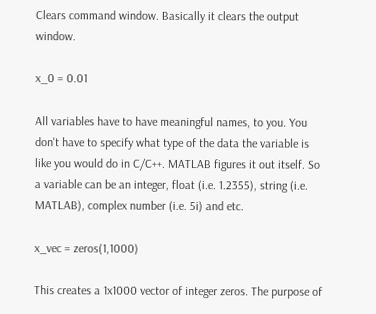Clears command window. Basically it clears the output window.

x_0 = 0.01

All variables have to have meaningful names, to you. You don't have to specify what type of the data the variable is like you would do in C/C++. MATLAB figures it out itself. So a variable can be an integer, float (i.e. 1.2355), string (i.e. MATLAB), complex number (i.e. 5i) and etc.

x_vec = zeros(1,1000)

This creates a 1x1000 vector of integer zeros. The purpose of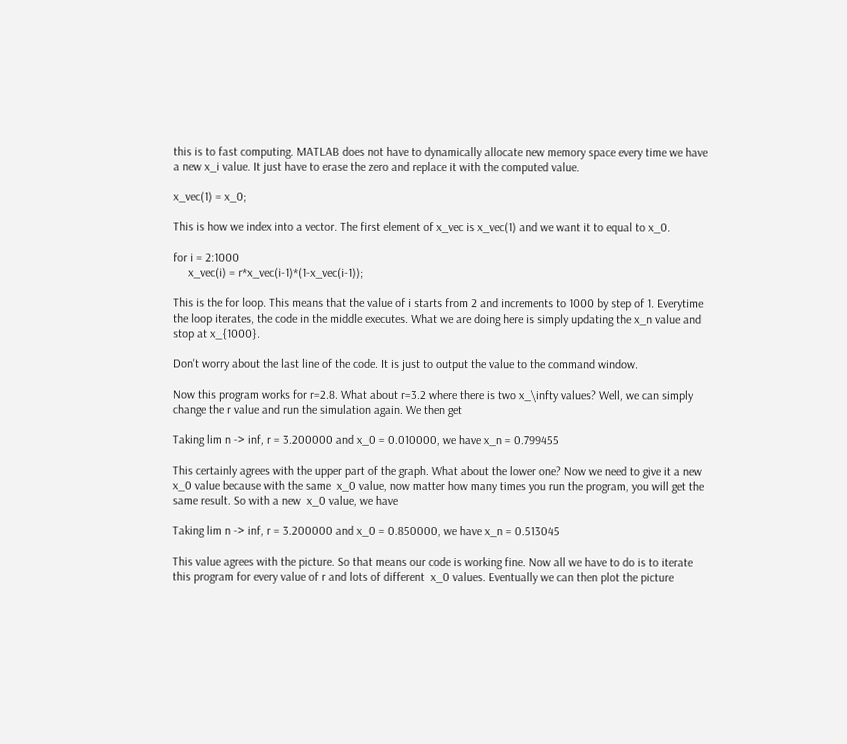this is to fast computing. MATLAB does not have to dynamically allocate new memory space every time we have a new x_i value. It just have to erase the zero and replace it with the computed value.

x_vec(1) = x_0;

This is how we index into a vector. The first element of x_vec is x_vec(1) and we want it to equal to x_0.

for i = 2:1000
     x_vec(i) = r*x_vec(i-1)*(1-x_vec(i-1));

This is the for loop. This means that the value of i starts from 2 and increments to 1000 by step of 1. Everytime the loop iterates, the code in the middle executes. What we are doing here is simply updating the x_n value and stop at x_{1000}.

Don't worry about the last line of the code. It is just to output the value to the command window.

Now this program works for r=2.8. What about r=3.2 where there is two x_\infty values? Well, we can simply change the r value and run the simulation again. We then get

Taking lim n -> inf, r = 3.200000 and x_0 = 0.010000, we have x_n = 0.799455

This certainly agrees with the upper part of the graph. What about the lower one? Now we need to give it a new  x_0 value because with the same  x_0 value, now matter how many times you run the program, you will get the same result. So with a new  x_0 value, we have

Taking lim n -> inf, r = 3.200000 and x_0 = 0.850000, we have x_n = 0.513045

This value agrees with the picture. So that means our code is working fine. Now all we have to do is to iterate this program for every value of r and lots of different  x_0 values. Eventually we can then plot the picture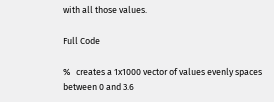with all those values.

Full Code

%   creates a 1x1000 vector of values evenly spaces between 0 and 3.6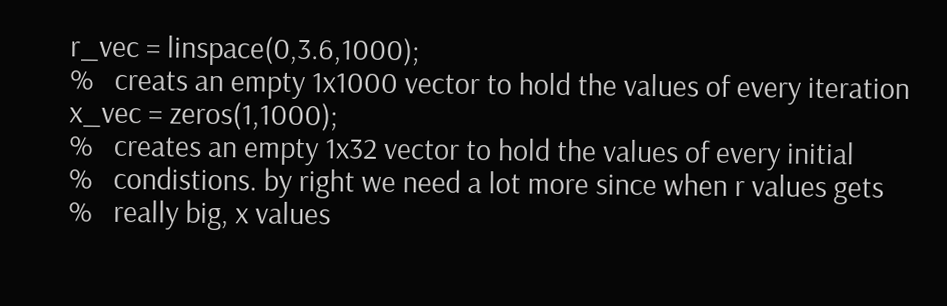r_vec = linspace(0,3.6,1000);
%   creats an empty 1x1000 vector to hold the values of every iteration
x_vec = zeros(1,1000);
%   creates an empty 1x32 vector to hold the values of every initial
%   condistions. by right we need a lot more since when r values gets
%   really big, x values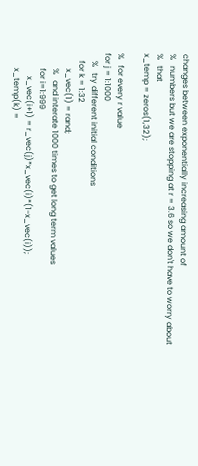changes between exponentially increasing amount of
%   numbers but we are stopping at r = 3.6 so we don't have to worry about
%   that
x_temp = zeros(1,32);

%   for every r value
for j = 1:1000
    %   try different initial conditions
    for k = 1:32
        x_vec(1) = rand;
        %   and interate 1000 times to get long term values
        for i=1:999
            x_vec(i+1) = r_vec(j)*x_vec(i)*(1-x_vec(i));
        x_temp(k) =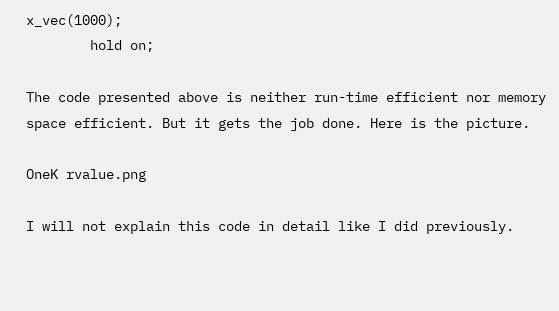x_vec(1000);
        hold on;

The code presented above is neither run-time efficient nor memory space efficient. But it gets the job done. Here is the picture.

OneK rvalue.png

I will not explain this code in detail like I did previously.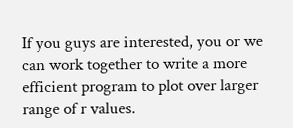If you guys are interested, you or we can work together to write a more efficient program to plot over larger range of r values.